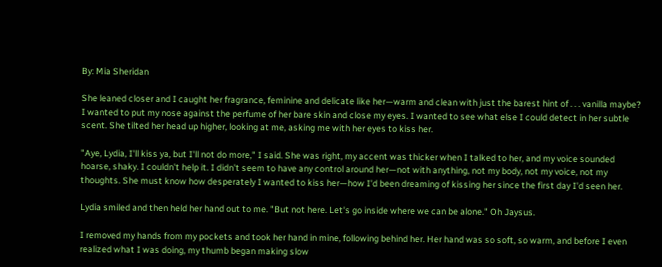By: Mia Sheridan

She leaned closer and I caught her fragrance, feminine and delicate like her—warm and clean with just the barest hint of . . . vanilla maybe? I wanted to put my nose against the perfume of her bare skin and close my eyes. I wanted to see what else I could detect in her subtle scent. She tilted her head up higher, looking at me, asking me with her eyes to kiss her.

"Aye, Lydia, I'll kiss ya, but I'll not do more," I said. She was right, my accent was thicker when I talked to her, and my voice sounded hoarse, shaky. I couldn't help it. I didn't seem to have any control around her—not with anything, not my body, not my voice, not my thoughts. She must know how desperately I wanted to kiss her—how I'd been dreaming of kissing her since the first day I'd seen her.

Lydia smiled and then held her hand out to me. "But not here. Let's go inside where we can be alone." Oh Jaysus.

I removed my hands from my pockets and took her hand in mine, following behind her. Her hand was so soft, so warm, and before I even realized what I was doing, my thumb began making slow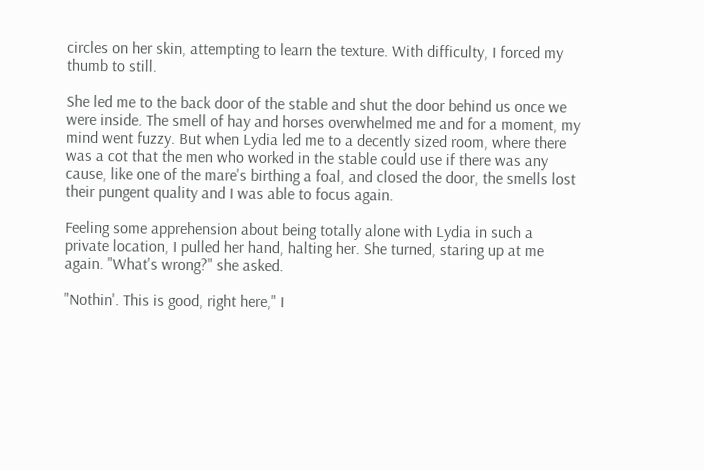circles on her skin, attempting to learn the texture. With difficulty, I forced my thumb to still.

She led me to the back door of the stable and shut the door behind us once we were inside. The smell of hay and horses overwhelmed me and for a moment, my mind went fuzzy. But when Lydia led me to a decently sized room, where there was a cot that the men who worked in the stable could use if there was any cause, like one of the mare's birthing a foal, and closed the door, the smells lost their pungent quality and I was able to focus again.

Feeling some apprehension about being totally alone with Lydia in such a private location, I pulled her hand, halting her. She turned, staring up at me again. "What's wrong?" she asked.

"Nothin'. This is good, right here," I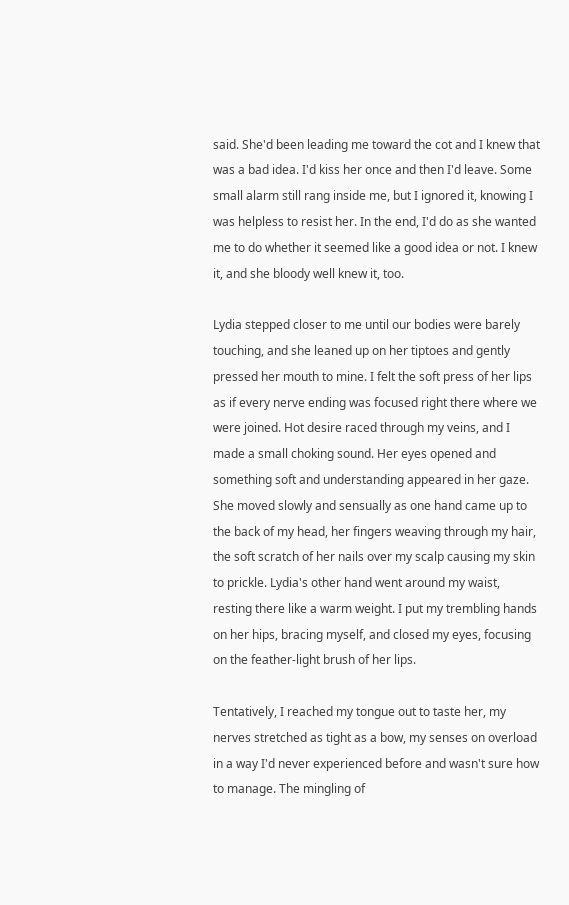said. She'd been leading me toward the cot and I knew that was a bad idea. I'd kiss her once and then I'd leave. Some small alarm still rang inside me, but I ignored it, knowing I was helpless to resist her. In the end, I'd do as she wanted me to do whether it seemed like a good idea or not. I knew it, and she bloody well knew it, too.

Lydia stepped closer to me until our bodies were barely touching, and she leaned up on her tiptoes and gently pressed her mouth to mine. I felt the soft press of her lips as if every nerve ending was focused right there where we were joined. Hot desire raced through my veins, and I made a small choking sound. Her eyes opened and something soft and understanding appeared in her gaze. She moved slowly and sensually as one hand came up to the back of my head, her fingers weaving through my hair, the soft scratch of her nails over my scalp causing my skin to prickle. Lydia's other hand went around my waist, resting there like a warm weight. I put my trembling hands on her hips, bracing myself, and closed my eyes, focusing on the feather-light brush of her lips.

Tentatively, I reached my tongue out to taste her, my nerves stretched as tight as a bow, my senses on overload in a way I'd never experienced before and wasn't sure how to manage. The mingling of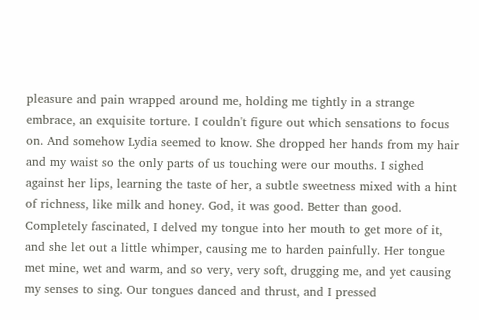pleasure and pain wrapped around me, holding me tightly in a strange embrace, an exquisite torture. I couldn't figure out which sensations to focus on. And somehow Lydia seemed to know. She dropped her hands from my hair and my waist so the only parts of us touching were our mouths. I sighed against her lips, learning the taste of her, a subtle sweetness mixed with a hint of richness, like milk and honey. God, it was good. Better than good. Completely fascinated, I delved my tongue into her mouth to get more of it, and she let out a little whimper, causing me to harden painfully. Her tongue met mine, wet and warm, and so very, very soft, drugging me, and yet causing my senses to sing. Our tongues danced and thrust, and I pressed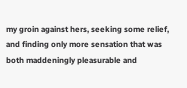my groin against hers, seeking some relief, and finding only more sensation that was both maddeningly pleasurable and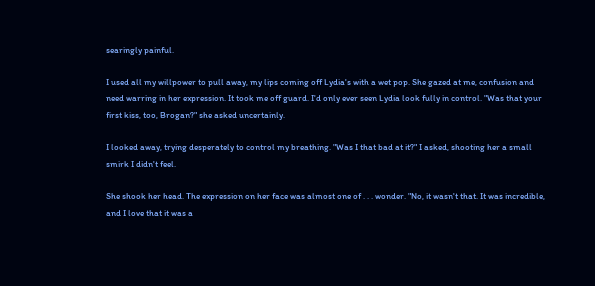searingly painful.

I used all my willpower to pull away, my lips coming off Lydia's with a wet pop. She gazed at me, confusion and need warring in her expression. It took me off guard. I'd only ever seen Lydia look fully in control. "Was that your first kiss, too, Brogan?" she asked uncertainly.

I looked away, trying desperately to control my breathing. "Was I that bad at it?" I asked, shooting her a small smirk I didn't feel.

She shook her head. The expression on her face was almost one of . . . wonder. "No, it wasn't that. It was incredible, and I love that it was a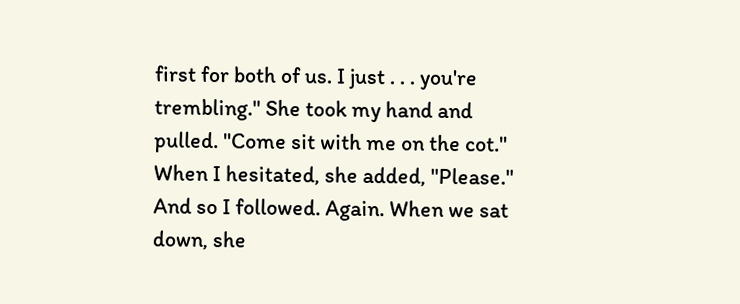first for both of us. I just . . . you're trembling." She took my hand and pulled. "Come sit with me on the cot." When I hesitated, she added, "Please." And so I followed. Again. When we sat down, she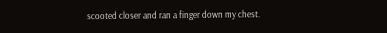scooted closer and ran a finger down my chest.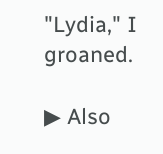"Lydia," I groaned.

▶ Also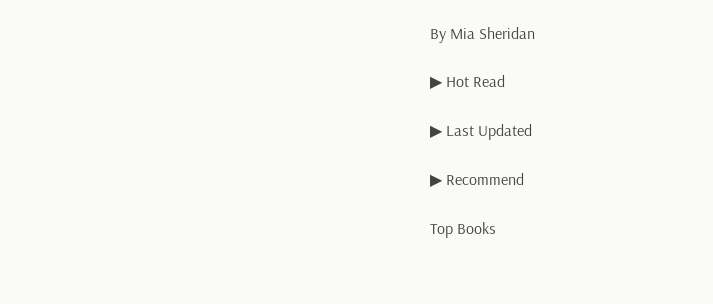By Mia Sheridan

▶ Hot Read

▶ Last Updated

▶ Recommend

Top Books